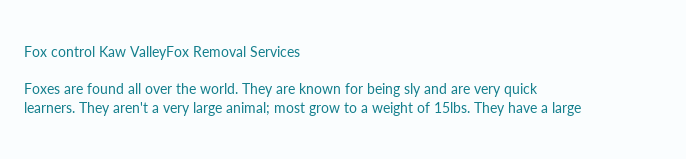Fox control Kaw ValleyFox Removal Services

Foxes are found all over the world. They are known for being sly and are very quick learners. They aren't a very large animal; most grow to a weight of 15lbs. They have a large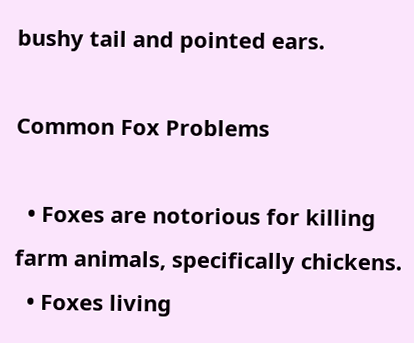bushy tail and pointed ears.

Common Fox Problems

  • Foxes are notorious for killing farm animals, specifically chickens.
  • Foxes living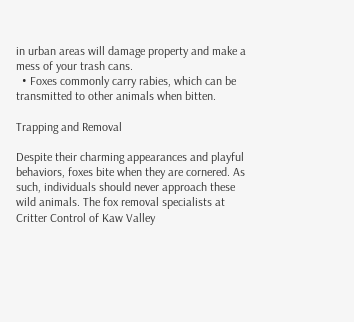in urban areas will damage property and make a mess of your trash cans.
  • Foxes commonly carry rabies, which can be transmitted to other animals when bitten.

Trapping and Removal

Despite their charming appearances and playful behaviors, foxes bite when they are cornered. As such, individuals should never approach these wild animals. The fox removal specialists at Critter Control of Kaw Valley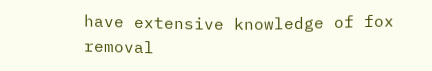have extensive knowledge of fox removal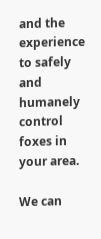and the experience to safely and humanely control foxes in your area.

We can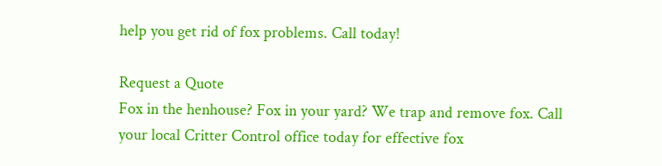help you get rid of fox problems. Call today!

Request a Quote
Fox in the henhouse? Fox in your yard? We trap and remove fox. Call your local Critter Control office today for effective fox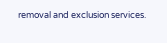removal and exclusion services.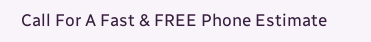Call For A Fast & FREE Phone Estimate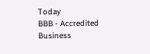Today
BBB - Accredited Business